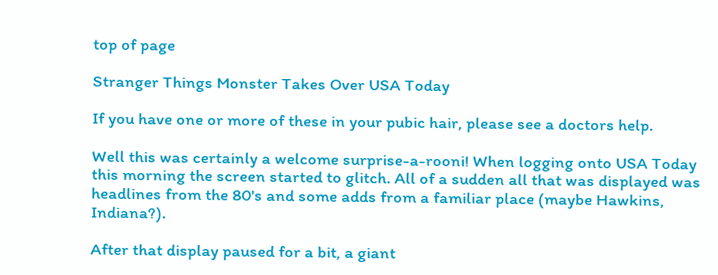top of page

Stranger Things Monster Takes Over USA Today

If you have one or more of these in your pubic hair, please see a doctors help.

Well this was certainly a welcome surprise-a-rooni! When logging onto USA Today this morning the screen started to glitch. All of a sudden all that was displayed was headlines from the 80's and some adds from a familiar place (maybe Hawkins, Indiana?).

After that display paused for a bit, a giant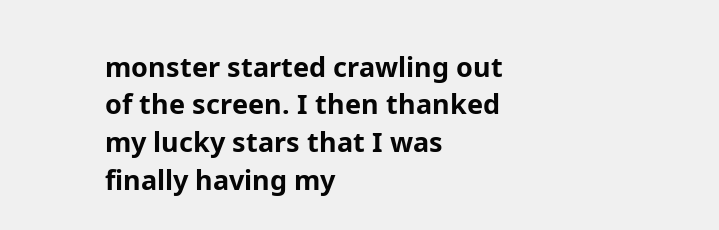monster started crawling out of the screen. I then thanked my lucky stars that I was finally having my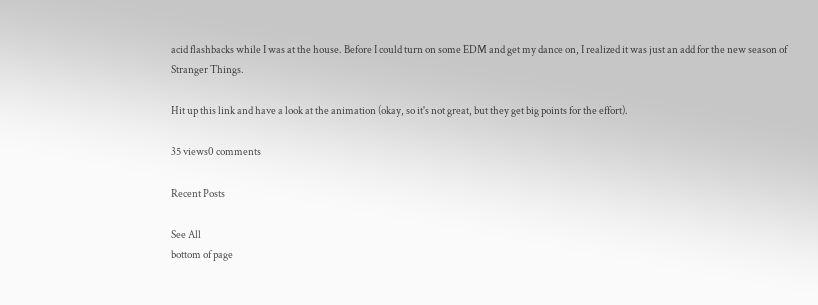acid flashbacks while I was at the house. Before I could turn on some EDM and get my dance on, I realized it was just an add for the new season of Stranger Things.

Hit up this link and have a look at the animation (okay, so it's not great, but they get big points for the effort).

35 views0 comments

Recent Posts

See All
bottom of page